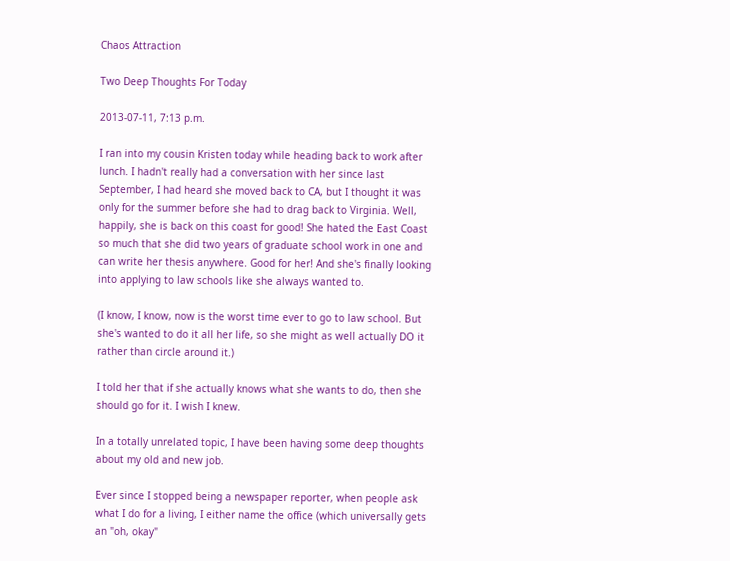Chaos Attraction

Two Deep Thoughts For Today

2013-07-11, 7:13 p.m.

I ran into my cousin Kristen today while heading back to work after lunch. I hadn't really had a conversation with her since last September, I had heard she moved back to CA, but I thought it was only for the summer before she had to drag back to Virginia. Well, happily, she is back on this coast for good! She hated the East Coast so much that she did two years of graduate school work in one and can write her thesis anywhere. Good for her! And she's finally looking into applying to law schools like she always wanted to.

(I know, I know, now is the worst time ever to go to law school. But she's wanted to do it all her life, so she might as well actually DO it rather than circle around it.)

I told her that if she actually knows what she wants to do, then she should go for it. I wish I knew.

In a totally unrelated topic, I have been having some deep thoughts about my old and new job.

Ever since I stopped being a newspaper reporter, when people ask what I do for a living, I either name the office (which universally gets an "oh, okay"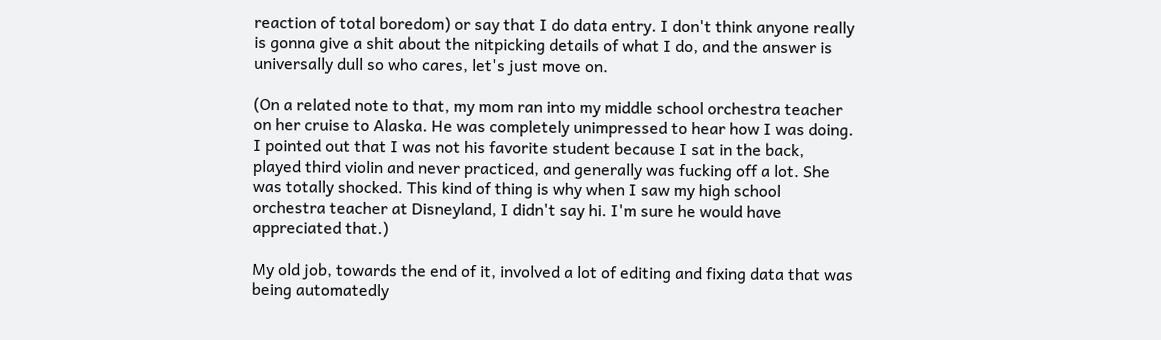reaction of total boredom) or say that I do data entry. I don't think anyone really is gonna give a shit about the nitpicking details of what I do, and the answer is universally dull so who cares, let's just move on.

(On a related note to that, my mom ran into my middle school orchestra teacher on her cruise to Alaska. He was completely unimpressed to hear how I was doing. I pointed out that I was not his favorite student because I sat in the back, played third violin and never practiced, and generally was fucking off a lot. She was totally shocked. This kind of thing is why when I saw my high school orchestra teacher at Disneyland, I didn't say hi. I'm sure he would have appreciated that.)

My old job, towards the end of it, involved a lot of editing and fixing data that was being automatedly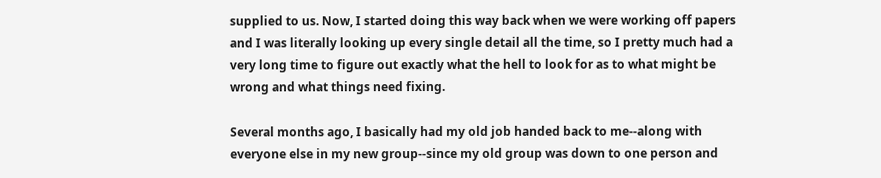supplied to us. Now, I started doing this way back when we were working off papers and I was literally looking up every single detail all the time, so I pretty much had a very long time to figure out exactly what the hell to look for as to what might be wrong and what things need fixing.

Several months ago, I basically had my old job handed back to me--along with everyone else in my new group--since my old group was down to one person and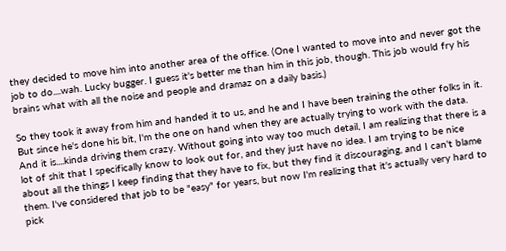they decided to move him into another area of the office. (One I wanted to move into and never got the job to do....wah. Lucky bugger. I guess it's better me than him in this job, though. This job would fry his brains what with all the noise and people and dramaz on a daily basis.)

So they took it away from him and handed it to us, and he and I have been training the other folks in it. But since he's done his bit, I'm the one on hand when they are actually trying to work with the data. And it is....kinda driving them crazy. Without going into way too much detail, I am realizing that there is a lot of shit that I specifically know to look out for, and they just have no idea. I am trying to be nice about all the things I keep finding that they have to fix, but they find it discouraging, and I can't blame them. I've considered that job to be "easy" for years, but now I'm realizing that it's actually very hard to pick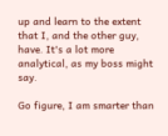up and learn to the extent that I, and the other guy, have. It's a lot more analytical, as my boss might say.

Go figure, I am smarter than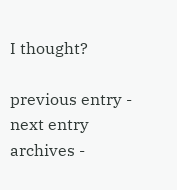I thought?

previous entry - next entry
archives -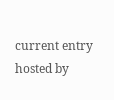current entry
hosted by